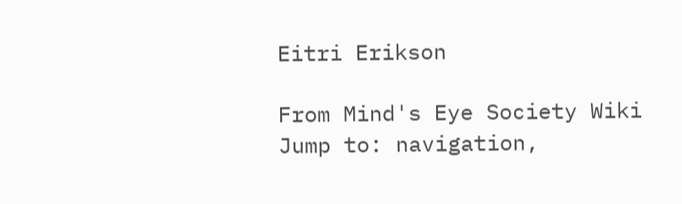Eitri Erikson

From Mind's Eye Society Wiki
Jump to: navigation,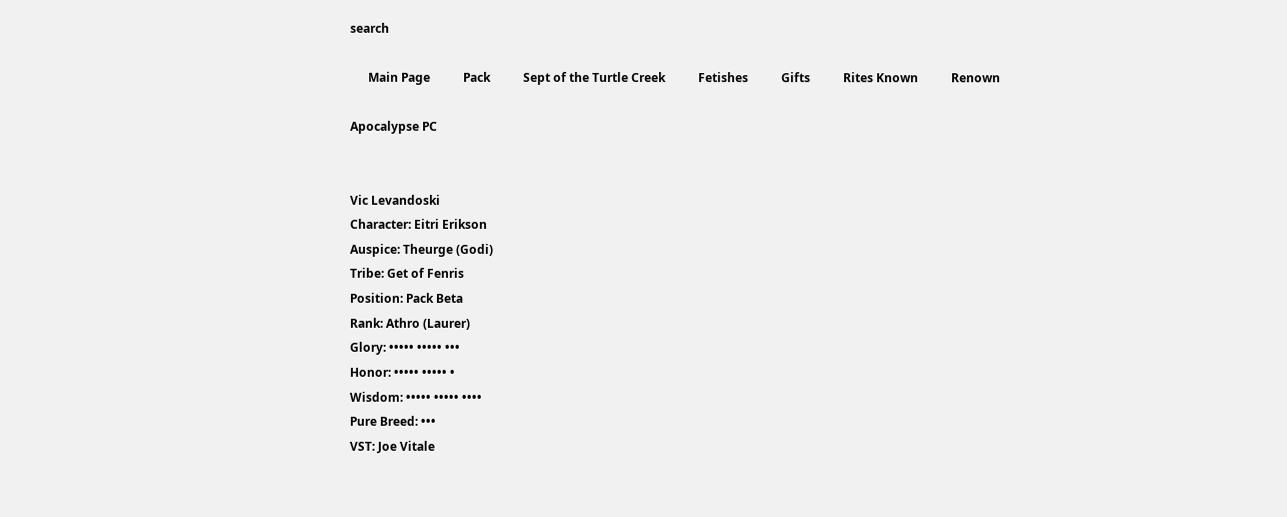search

      Main Page           Pack           Sept of the Turtle Creek           Fetishes           Gifts           Rites Known           Renown

Apocalypse PC


Vic Levandoski
Character: Eitri Erikson
Auspice: Theurge (Godi)
Tribe: Get of Fenris
Position: Pack Beta
Rank: Athro (Laurer)
Glory: ••••• ••••• •••
Honor: ••••• ••••• •
Wisdom: ••••• ••••• ••••
Pure Breed: •••
VST: Joe Vitale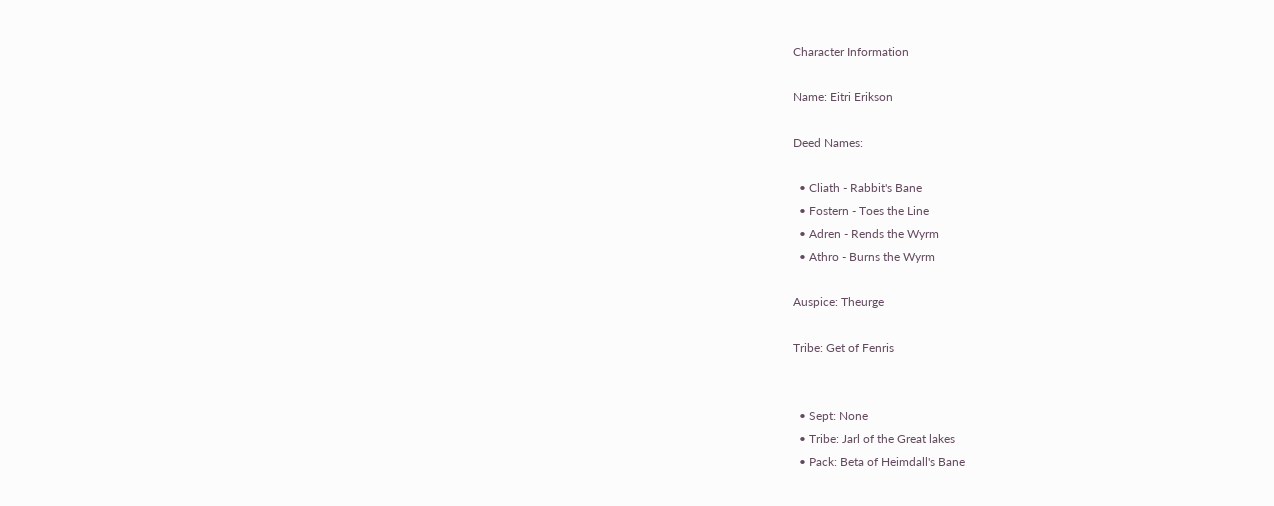Character Information

Name: Eitri Erikson

Deed Names:

  • Cliath - Rabbit's Bane
  • Fostern - Toes the Line
  • Adren - Rends the Wyrm
  • Athro - Burns the Wyrm

Auspice: Theurge

Tribe: Get of Fenris


  • Sept: None
  • Tribe: Jarl of the Great lakes
  • Pack: Beta of Heimdall's Bane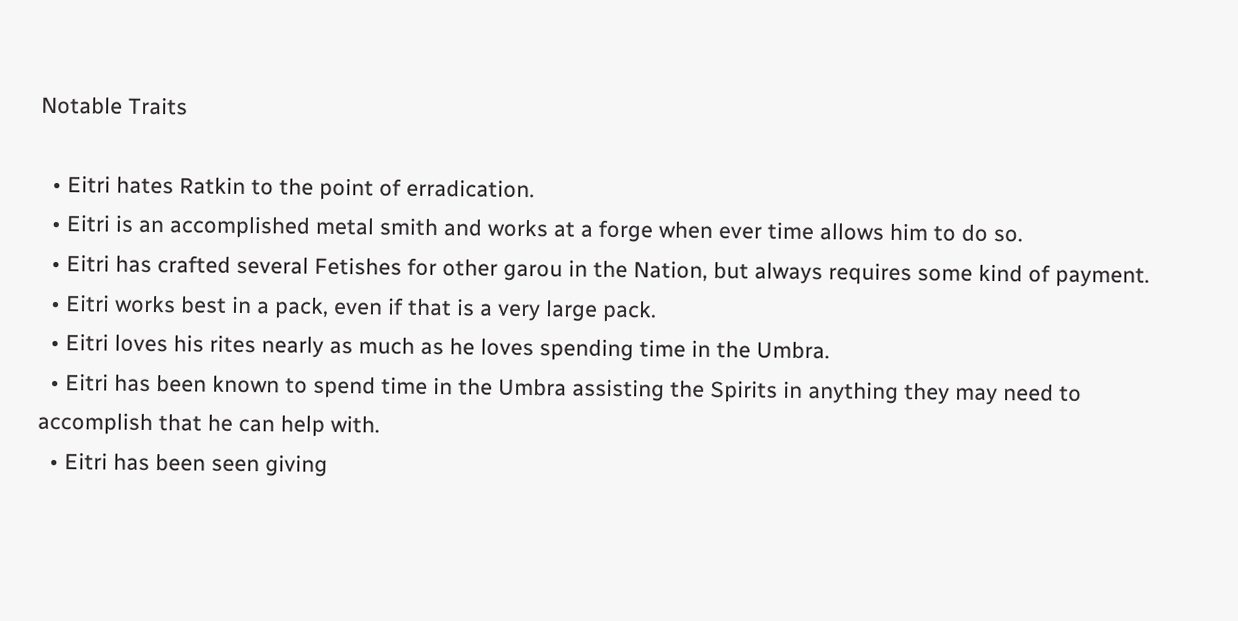Notable Traits

  • Eitri hates Ratkin to the point of erradication.
  • Eitri is an accomplished metal smith and works at a forge when ever time allows him to do so.
  • Eitri has crafted several Fetishes for other garou in the Nation, but always requires some kind of payment.
  • Eitri works best in a pack, even if that is a very large pack.
  • Eitri loves his rites nearly as much as he loves spending time in the Umbra.
  • Eitri has been known to spend time in the Umbra assisting the Spirits in anything they may need to accomplish that he can help with.
  • Eitri has been seen giving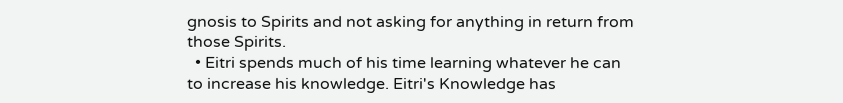gnosis to Spirits and not asking for anything in return from those Spirits.
  • Eitri spends much of his time learning whatever he can to increase his knowledge. Eitri's Knowledge has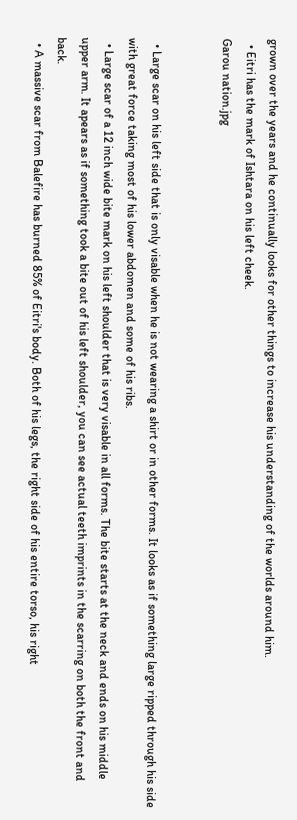grown over the years and he continually looks for other things to increase his understanding of the worlds around him.
  • Eitri has the mark of Ishtara on his left cheek.
Garou nation.jpg


  • Large scar on his left side that is only visable when he is not wearing a shirt or in other forms. It looks as if something large ripped through his side with great force taking most of his lower abdomen and some of his ribs.
  • Large scar of a 12 inch wide bite mark on his left shoulder that is very visable in all forms. The bite starts at the neck and ends on his middle upper arm. It apears as if something took a bite out of his left shoulder, you can see actual teeth imprints in the scarring on both the front and back.
  • A massive scar from Balefire has burned 85% of Eitri's body. Both of his legs, the right side of his entire torso, his right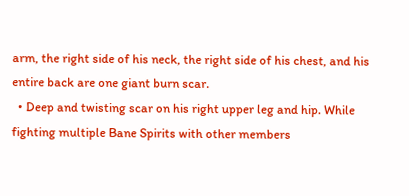arm, the right side of his neck, the right side of his chest, and his entire back are one giant burn scar.
  • Deep and twisting scar on his right upper leg and hip. While fighting multiple Bane Spirits with other members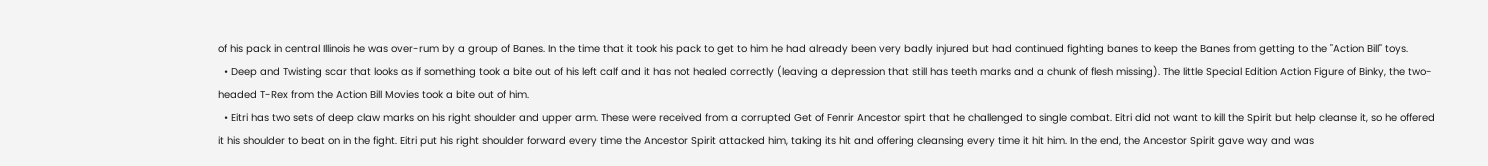of his pack in central Illinois he was over-rum by a group of Banes. In the time that it took his pack to get to him he had already been very badly injured but had continued fighting banes to keep the Banes from getting to the "Action Bill" toys.
  • Deep and Twisting scar that looks as if something took a bite out of his left calf and it has not healed correctly (leaving a depression that still has teeth marks and a chunk of flesh missing). The little Special Edition Action Figure of Binky, the two-headed T-Rex from the Action Bill Movies took a bite out of him.
  • Eitri has two sets of deep claw marks on his right shoulder and upper arm. These were received from a corrupted Get of Fenrir Ancestor spirt that he challenged to single combat. Eitri did not want to kill the Spirit but help cleanse it, so he offered it his shoulder to beat on in the fight. Eitri put his right shoulder forward every time the Ancestor Spirit attacked him, taking its hit and offering cleansing every time it hit him. In the end, the Ancestor Spirit gave way and was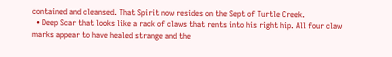contained and cleansed. That Spirit now resides on the Sept of Turtle Creek.
  • Deep Scar that looks like a rack of claws that rents into his right hip. All four claw marks appear to have healed strange and the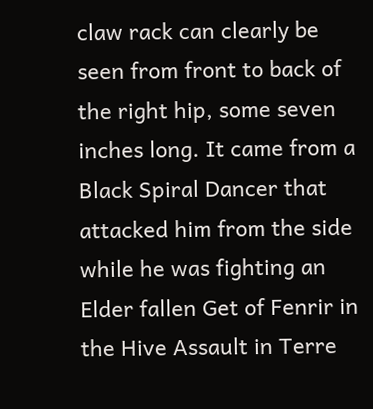claw rack can clearly be seen from front to back of the right hip, some seven inches long. It came from a Black Spiral Dancer that attacked him from the side while he was fighting an Elder fallen Get of Fenrir in the Hive Assault in Terre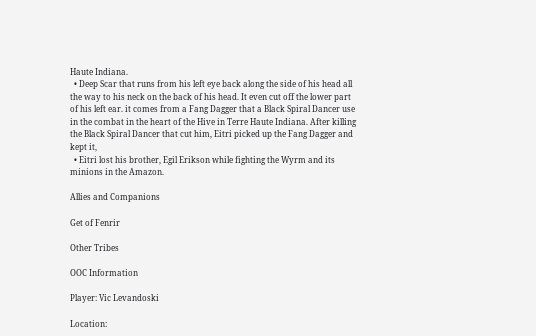Haute Indiana.
  • Deep Scar that runs from his left eye back along the side of his head all the way to his neck on the back of his head. It even cut off the lower part of his left ear. it comes from a Fang Dagger that a Black Spiral Dancer use in the combat in the heart of the Hive in Terre Haute Indiana. After killing the Black Spiral Dancer that cut him, Eitri picked up the Fang Dagger and kept it,
  • Eitri lost his brother, Egil Erikson while fighting the Wyrm and its minions in the Amazon.

Allies and Companions

Get of Fenrir

Other Tribes

OOC Information

Player: Vic Levandoski

Location: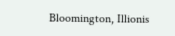Bloomington, Illionis